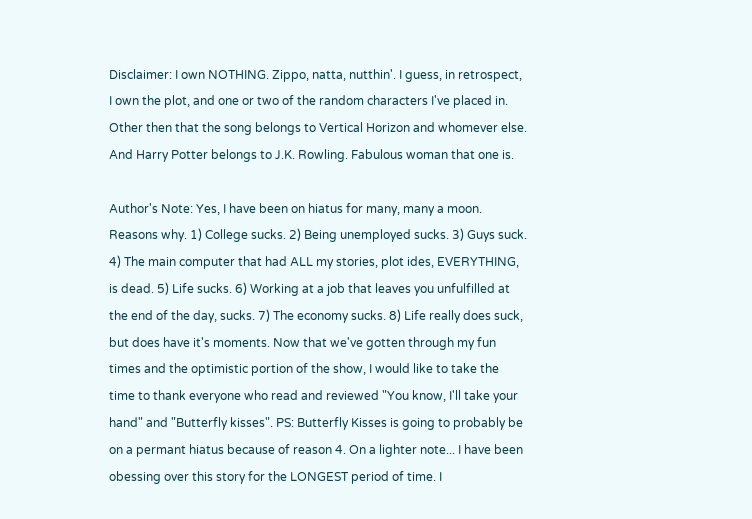Disclaimer: I own NOTHING. Zippo, natta, nutthin'. I guess, in retrospect, I own the plot, and one or two of the random characters I've placed in. Other then that the song belongs to Vertical Horizon and whomever else. And Harry Potter belongs to J.K. Rowling. Fabulous woman that one is.

Author's Note: Yes, I have been on hiatus for many, many a moon. Reasons why. 1) College sucks. 2) Being unemployed sucks. 3) Guys suck. 4) The main computer that had ALL my stories, plot ides, EVERYTHING, is dead. 5) Life sucks. 6) Working at a job that leaves you unfulfilled at the end of the day, sucks. 7) The economy sucks. 8) Life really does suck, but does have it's moments. Now that we've gotten through my fun times and the optimistic portion of the show, I would like to take the time to thank everyone who read and reviewed "You know, I'll take your hand" and "Butterfly kisses". PS: Butterfly Kisses is going to probably be on a permant hiatus because of reason 4. On a lighter note... I have been obessing over this story for the LONGEST period of time. I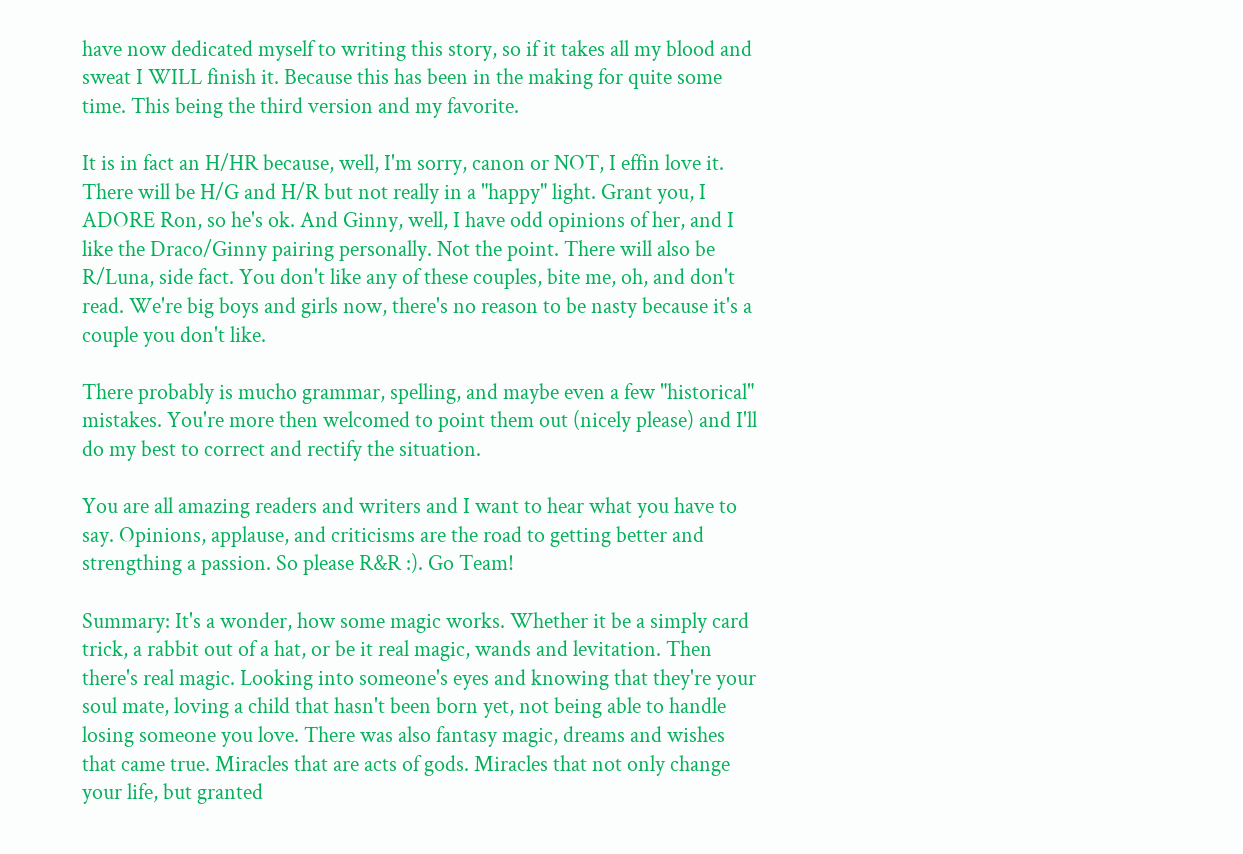have now dedicated myself to writing this story, so if it takes all my blood and sweat I WILL finish it. Because this has been in the making for quite some time. This being the third version and my favorite.

It is in fact an H/HR because, well, I'm sorry, canon or NOT, I effin love it. There will be H/G and H/R but not really in a "happy" light. Grant you, I ADORE Ron, so he's ok. And Ginny, well, I have odd opinions of her, and I like the Draco/Ginny pairing personally. Not the point. There will also be R/Luna, side fact. You don't like any of these couples, bite me, oh, and don't read. We're big boys and girls now, there's no reason to be nasty because it's a couple you don't like.

There probably is mucho grammar, spelling, and maybe even a few "historical" mistakes. You're more then welcomed to point them out (nicely please) and I'll do my best to correct and rectify the situation.

You are all amazing readers and writers and I want to hear what you have to say. Opinions, applause, and criticisms are the road to getting better and strengthing a passion. So please R&R :). Go Team!

Summary: It's a wonder, how some magic works. Whether it be a simply card trick, a rabbit out of a hat, or be it real magic, wands and levitation. Then there's real magic. Looking into someone's eyes and knowing that they're your soul mate, loving a child that hasn't been born yet, not being able to handle losing someone you love. There was also fantasy magic, dreams and wishes that came true. Miracles that are acts of gods. Miracles that not only change your life, but granted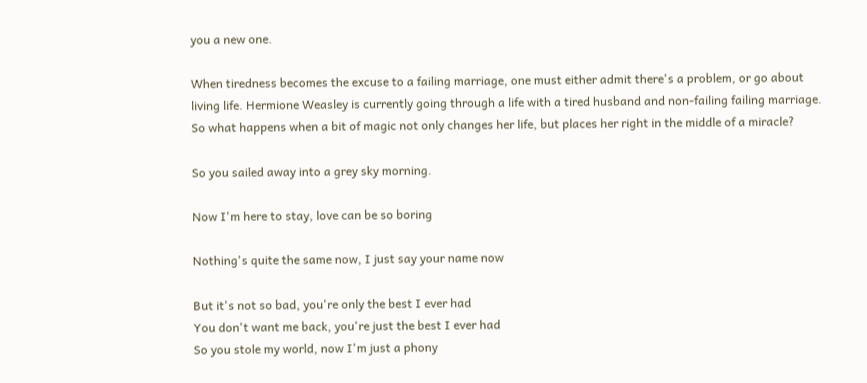you a new one.

When tiredness becomes the excuse to a failing marriage, one must either admit there's a problem, or go about living life. Hermione Weasley is currently going through a life with a tired husband and non-failing failing marriage. So what happens when a bit of magic not only changes her life, but places her right in the middle of a miracle?

So you sailed away into a grey sky morning.

Now I'm here to stay, love can be so boring

Nothing's quite the same now, I just say your name now

But it's not so bad, you're only the best I ever had
You don't want me back, you're just the best I ever had
So you stole my world, now I'm just a phony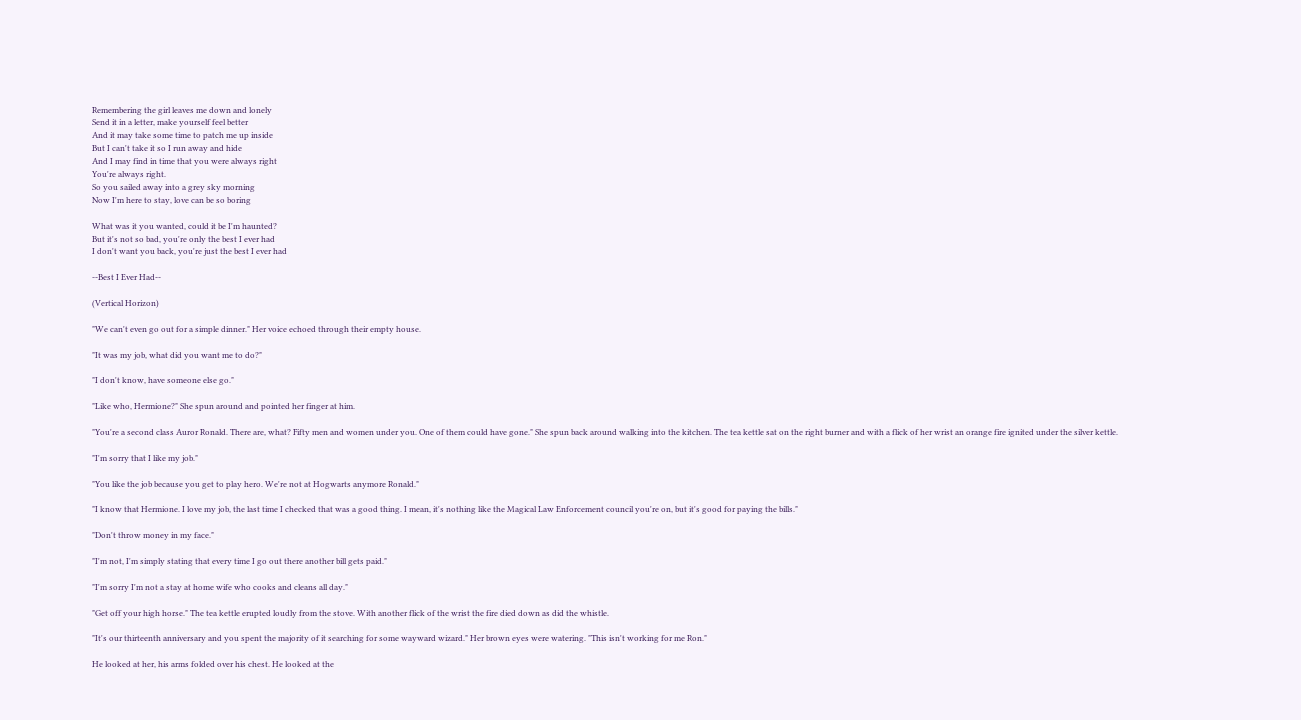Remembering the girl leaves me down and lonely
Send it in a letter, make yourself feel better
And it may take some time to patch me up inside
But I can't take it so I run away and hide
And I may find in time that you were always right
You're always right.
So you sailed away into a grey sky morning
Now I'm here to stay, love can be so boring

What was it you wanted, could it be I'm haunted?
But it's not so bad, you're only the best I ever had
I don't want you back, you're just the best I ever had

--Best I Ever Had--

(Vertical Horizon)

"We can't even go out for a simple dinner." Her voice echoed through their empty house.

"It was my job, what did you want me to do?"

"I don't know, have someone else go."

"Like who, Hermione?" She spun around and pointed her finger at him.

"You're a second class Auror Ronald. There are, what? Fifty men and women under you. One of them could have gone." She spun back around walking into the kitchen. The tea kettle sat on the right burner and with a flick of her wrist an orange fire ignited under the silver kettle.

"I'm sorry that I like my job."

"You like the job because you get to play hero. We're not at Hogwarts anymore Ronald."

"I know that Hermione. I love my job, the last time I checked that was a good thing. I mean, it's nothing like the Magical Law Enforcement council you're on, but it's good for paying the bills."

"Don't throw money in my face."

"I'm not, I'm simply stating that every time I go out there another bill gets paid."

"I'm sorry I'm not a stay at home wife who cooks and cleans all day."

"Get off your high horse." The tea kettle erupted loudly from the stove. With another flick of the wrist the fire died down as did the whistle.

"It's our thirteenth anniversary and you spent the majority of it searching for some wayward wizard." Her brown eyes were watering. "This isn't working for me Ron."

He looked at her, his arms folded over his chest. He looked at the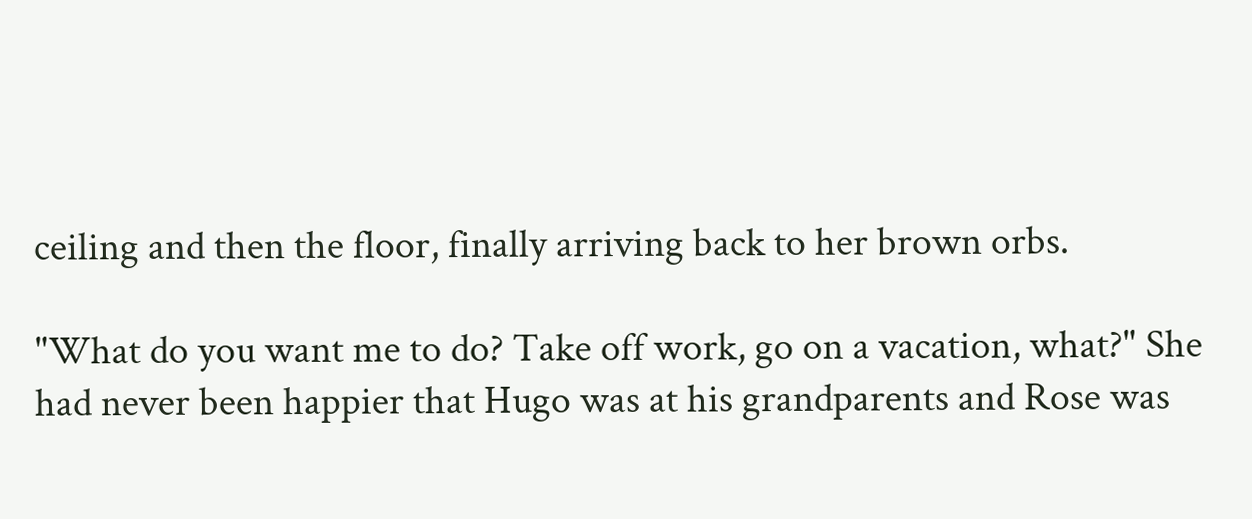ceiling and then the floor, finally arriving back to her brown orbs.

"What do you want me to do? Take off work, go on a vacation, what?" She had never been happier that Hugo was at his grandparents and Rose was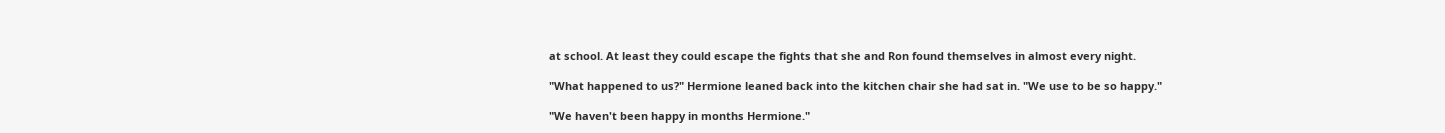at school. At least they could escape the fights that she and Ron found themselves in almost every night.

"What happened to us?" Hermione leaned back into the kitchen chair she had sat in. "We use to be so happy."

"We haven't been happy in months Hermione."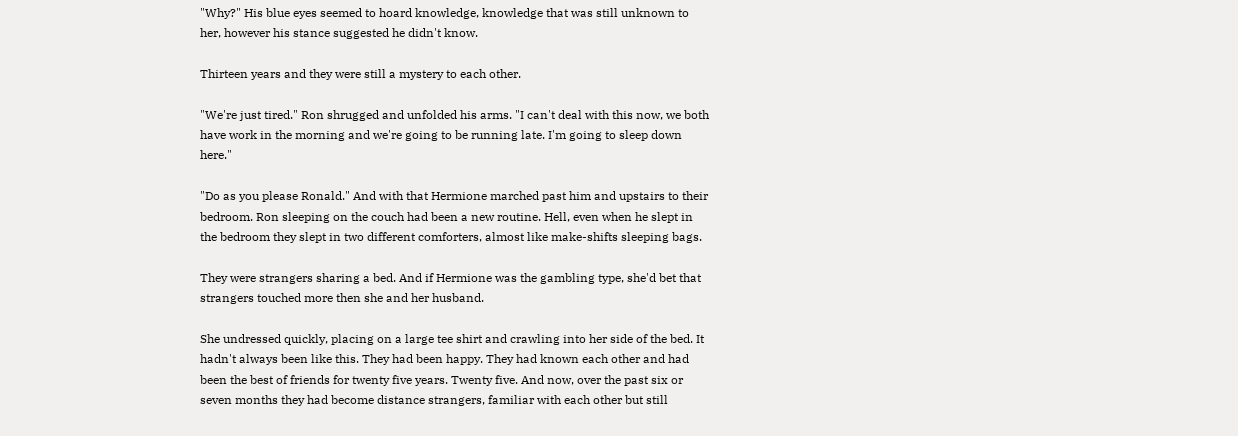"Why?" His blue eyes seemed to hoard knowledge, knowledge that was still unknown to her, however his stance suggested he didn't know.

Thirteen years and they were still a mystery to each other.

"We're just tired." Ron shrugged and unfolded his arms. "I can't deal with this now, we both have work in the morning and we're going to be running late. I'm going to sleep down here."

"Do as you please Ronald." And with that Hermione marched past him and upstairs to their bedroom. Ron sleeping on the couch had been a new routine. Hell, even when he slept in the bedroom they slept in two different comforters, almost like make-shifts sleeping bags.

They were strangers sharing a bed. And if Hermione was the gambling type, she'd bet that strangers touched more then she and her husband.

She undressed quickly, placing on a large tee shirt and crawling into her side of the bed. It hadn't always been like this. They had been happy. They had known each other and had been the best of friends for twenty five years. Twenty five. And now, over the past six or seven months they had become distance strangers, familiar with each other but still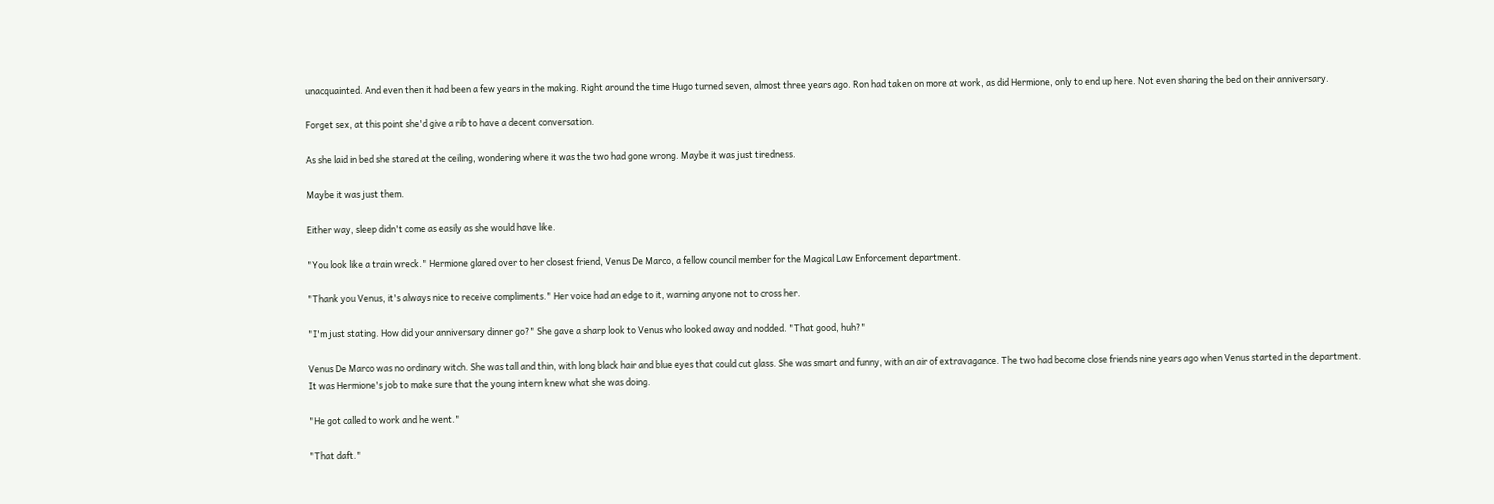unacquainted. And even then it had been a few years in the making. Right around the time Hugo turned seven, almost three years ago. Ron had taken on more at work, as did Hermione, only to end up here. Not even sharing the bed on their anniversary.

Forget sex, at this point she'd give a rib to have a decent conversation.

As she laid in bed she stared at the ceiling, wondering where it was the two had gone wrong. Maybe it was just tiredness.

Maybe it was just them.

Either way, sleep didn't come as easily as she would have like.

"You look like a train wreck." Hermione glared over to her closest friend, Venus De Marco, a fellow council member for the Magical Law Enforcement department.

"Thank you Venus, it's always nice to receive compliments." Her voice had an edge to it, warning anyone not to cross her.

"I'm just stating. How did your anniversary dinner go?" She gave a sharp look to Venus who looked away and nodded. "That good, huh?"

Venus De Marco was no ordinary witch. She was tall and thin, with long black hair and blue eyes that could cut glass. She was smart and funny, with an air of extravagance. The two had become close friends nine years ago when Venus started in the department. It was Hermione's job to make sure that the young intern knew what she was doing.

"He got called to work and he went."

"That daft."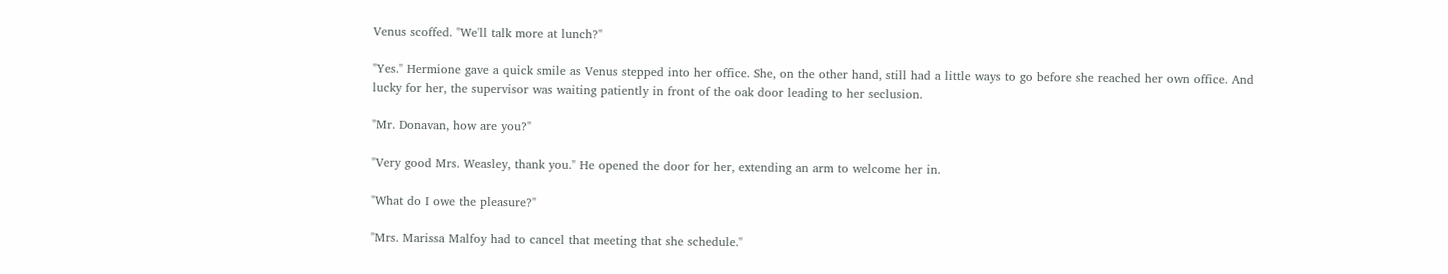Venus scoffed. "We'll talk more at lunch?"

"Yes." Hermione gave a quick smile as Venus stepped into her office. She, on the other hand, still had a little ways to go before she reached her own office. And lucky for her, the supervisor was waiting patiently in front of the oak door leading to her seclusion.

"Mr. Donavan, how are you?"

"Very good Mrs. Weasley, thank you." He opened the door for her, extending an arm to welcome her in.

"What do I owe the pleasure?"

"Mrs. Marissa Malfoy had to cancel that meeting that she schedule."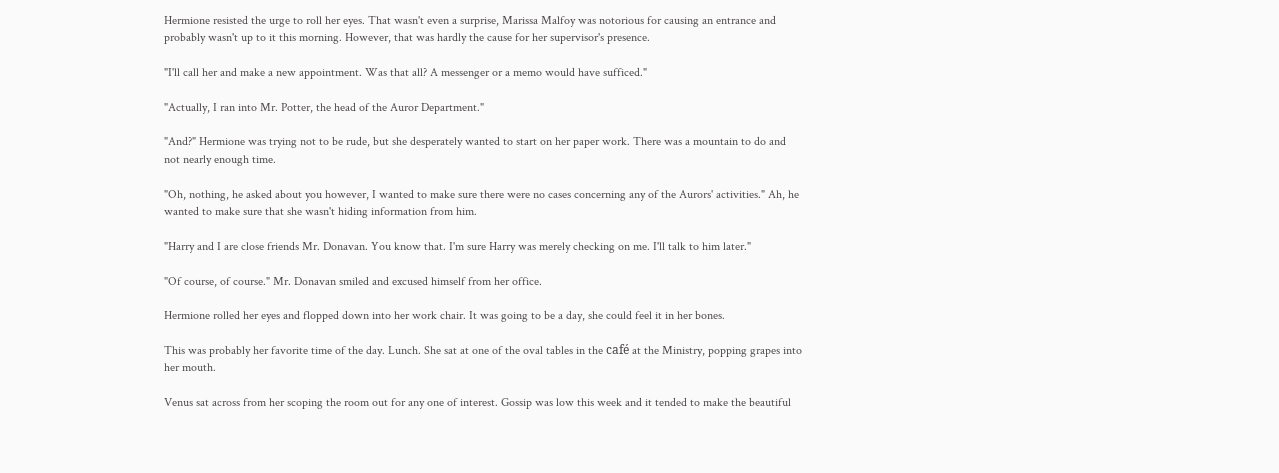Hermione resisted the urge to roll her eyes. That wasn't even a surprise, Marissa Malfoy was notorious for causing an entrance and probably wasn't up to it this morning. However, that was hardly the cause for her supervisor's presence.

"I'll call her and make a new appointment. Was that all? A messenger or a memo would have sufficed."

"Actually, I ran into Mr. Potter, the head of the Auror Department."

"And?" Hermione was trying not to be rude, but she desperately wanted to start on her paper work. There was a mountain to do and not nearly enough time.

"Oh, nothing, he asked about you however, I wanted to make sure there were no cases concerning any of the Aurors' activities." Ah, he wanted to make sure that she wasn't hiding information from him.

"Harry and I are close friends Mr. Donavan. You know that. I'm sure Harry was merely checking on me. I'll talk to him later."

"Of course, of course." Mr. Donavan smiled and excused himself from her office.

Hermione rolled her eyes and flopped down into her work chair. It was going to be a day, she could feel it in her bones.

This was probably her favorite time of the day. Lunch. She sat at one of the oval tables in the café at the Ministry, popping grapes into her mouth.

Venus sat across from her scoping the room out for any one of interest. Gossip was low this week and it tended to make the beautiful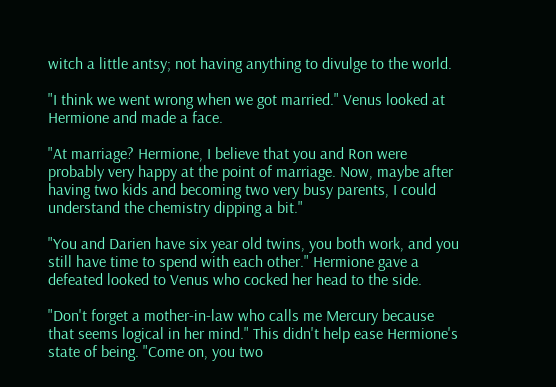witch a little antsy; not having anything to divulge to the world.

"I think we went wrong when we got married." Venus looked at Hermione and made a face.

"At marriage? Hermione, I believe that you and Ron were probably very happy at the point of marriage. Now, maybe after having two kids and becoming two very busy parents, I could understand the chemistry dipping a bit."

"You and Darien have six year old twins, you both work, and you still have time to spend with each other." Hermione gave a defeated looked to Venus who cocked her head to the side.

"Don't forget a mother-in-law who calls me Mercury because that seems logical in her mind." This didn't help ease Hermione's state of being. "Come on, you two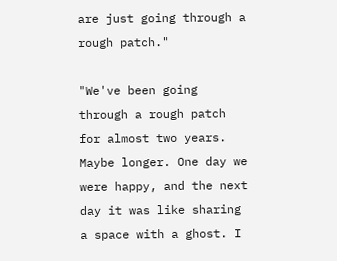are just going through a rough patch."

"We've been going through a rough patch for almost two years. Maybe longer. One day we were happy, and the next day it was like sharing a space with a ghost. I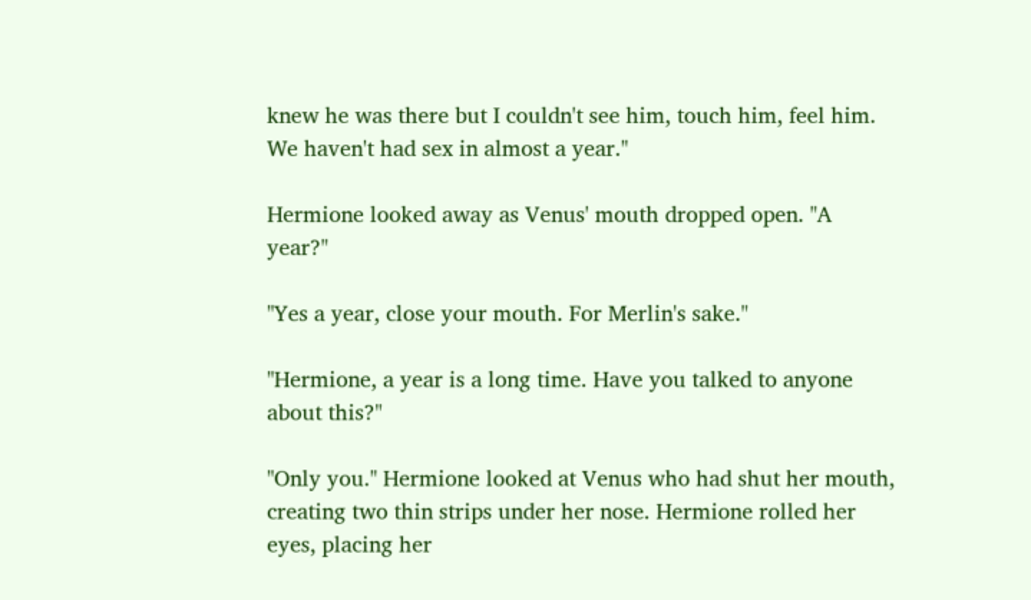knew he was there but I couldn't see him, touch him, feel him. We haven't had sex in almost a year."

Hermione looked away as Venus' mouth dropped open. "A year?"

"Yes a year, close your mouth. For Merlin's sake."

"Hermione, a year is a long time. Have you talked to anyone about this?"

"Only you." Hermione looked at Venus who had shut her mouth, creating two thin strips under her nose. Hermione rolled her eyes, placing her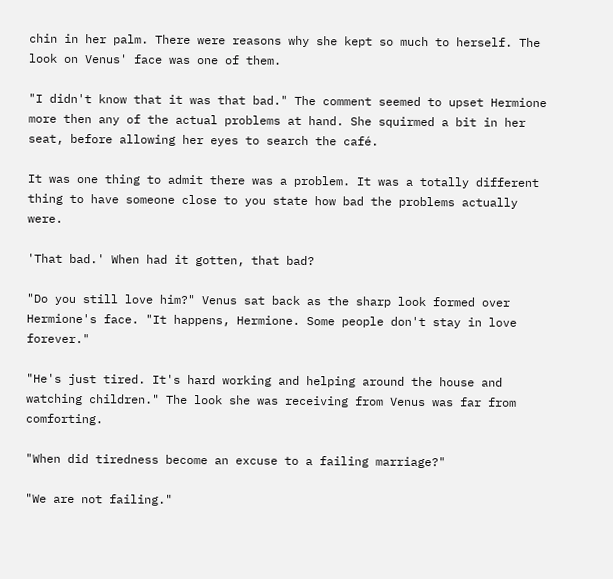chin in her palm. There were reasons why she kept so much to herself. The look on Venus' face was one of them.

"I didn't know that it was that bad." The comment seemed to upset Hermione more then any of the actual problems at hand. She squirmed a bit in her seat, before allowing her eyes to search the café.

It was one thing to admit there was a problem. It was a totally different thing to have someone close to you state how bad the problems actually were.

'That bad.' When had it gotten, that bad?

"Do you still love him?" Venus sat back as the sharp look formed over Hermione's face. "It happens, Hermione. Some people don't stay in love forever."

"He's just tired. It's hard working and helping around the house and watching children." The look she was receiving from Venus was far from comforting.

"When did tiredness become an excuse to a failing marriage?"

"We are not failing."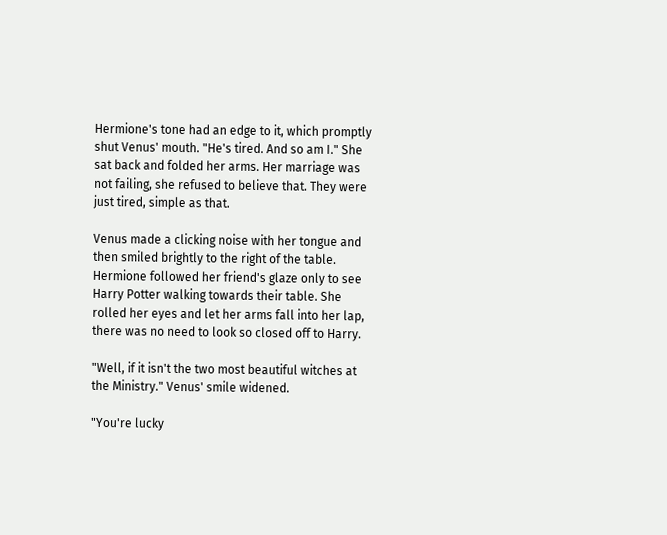Hermione's tone had an edge to it, which promptly shut Venus' mouth. "He's tired. And so am I." She sat back and folded her arms. Her marriage was not failing, she refused to believe that. They were just tired, simple as that.

Venus made a clicking noise with her tongue and then smiled brightly to the right of the table. Hermione followed her friend's glaze only to see Harry Potter walking towards their table. She rolled her eyes and let her arms fall into her lap, there was no need to look so closed off to Harry.

"Well, if it isn't the two most beautiful witches at the Ministry." Venus' smile widened.

"You're lucky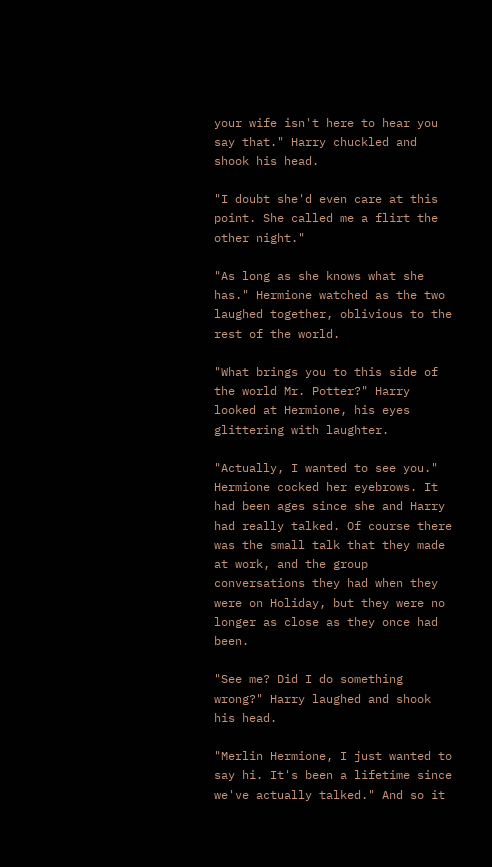your wife isn't here to hear you say that." Harry chuckled and shook his head.

"I doubt she'd even care at this point. She called me a flirt the other night."

"As long as she knows what she has." Hermione watched as the two laughed together, oblivious to the rest of the world.

"What brings you to this side of the world Mr. Potter?" Harry looked at Hermione, his eyes glittering with laughter.

"Actually, I wanted to see you." Hermione cocked her eyebrows. It had been ages since she and Harry had really talked. Of course there was the small talk that they made at work, and the group conversations they had when they were on Holiday, but they were no longer as close as they once had been.

"See me? Did I do something wrong?" Harry laughed and shook his head.

"Merlin Hermione, I just wanted to say hi. It's been a lifetime since we've actually talked." And so it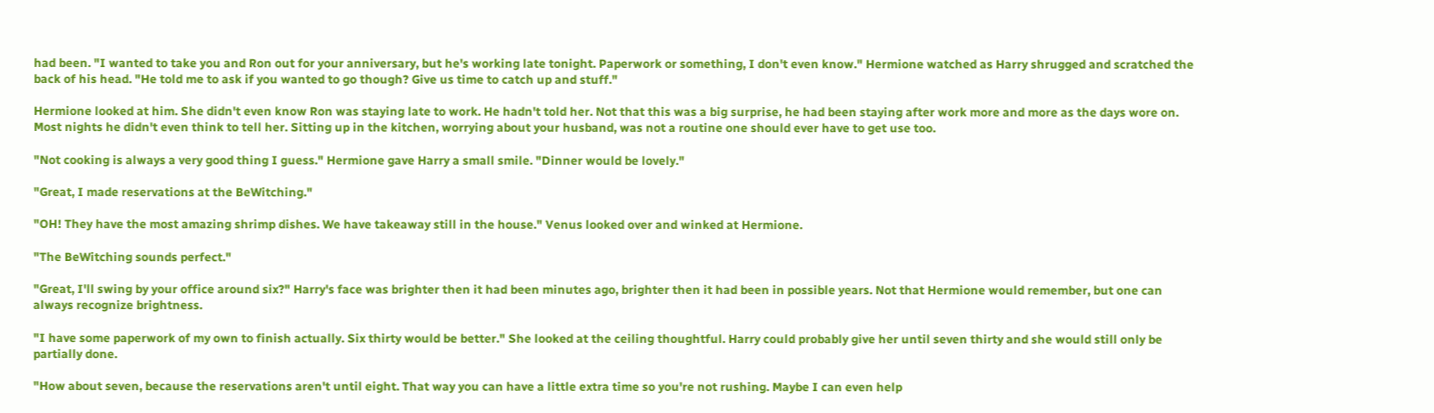had been. "I wanted to take you and Ron out for your anniversary, but he's working late tonight. Paperwork or something, I don't even know." Hermione watched as Harry shrugged and scratched the back of his head. "He told me to ask if you wanted to go though? Give us time to catch up and stuff."

Hermione looked at him. She didn't even know Ron was staying late to work. He hadn't told her. Not that this was a big surprise, he had been staying after work more and more as the days wore on. Most nights he didn't even think to tell her. Sitting up in the kitchen, worrying about your husband, was not a routine one should ever have to get use too.

"Not cooking is always a very good thing I guess." Hermione gave Harry a small smile. "Dinner would be lovely."

"Great, I made reservations at the BeWitching."

"OH! They have the most amazing shrimp dishes. We have takeaway still in the house." Venus looked over and winked at Hermione.

"The BeWitching sounds perfect."

"Great, I'll swing by your office around six?" Harry's face was brighter then it had been minutes ago, brighter then it had been in possible years. Not that Hermione would remember, but one can always recognize brightness.

"I have some paperwork of my own to finish actually. Six thirty would be better." She looked at the ceiling thoughtful. Harry could probably give her until seven thirty and she would still only be partially done.

"How about seven, because the reservations aren't until eight. That way you can have a little extra time so you're not rushing. Maybe I can even help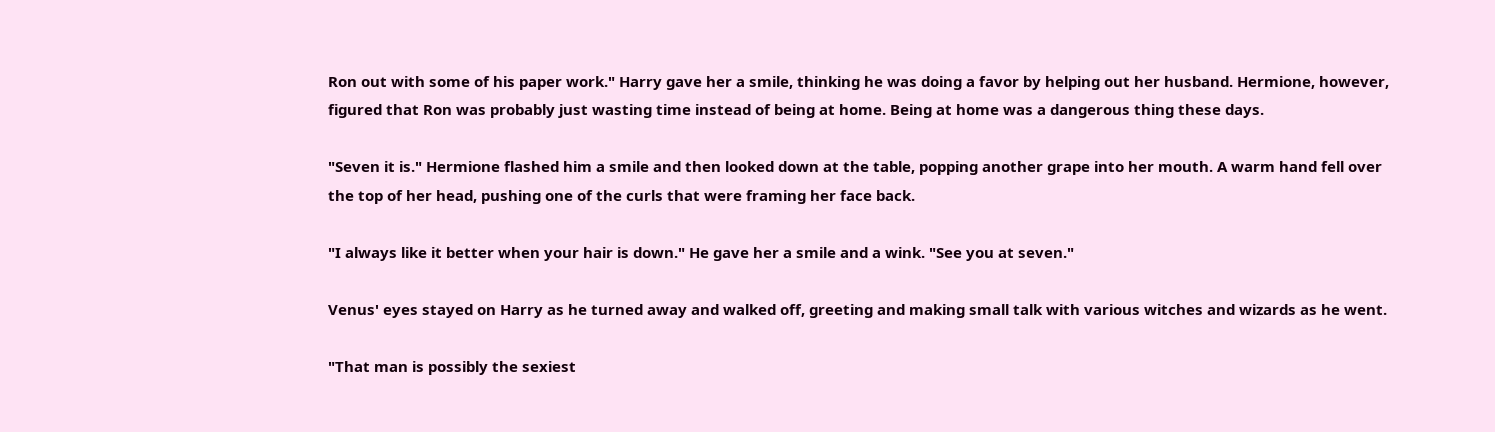Ron out with some of his paper work." Harry gave her a smile, thinking he was doing a favor by helping out her husband. Hermione, however, figured that Ron was probably just wasting time instead of being at home. Being at home was a dangerous thing these days.

"Seven it is." Hermione flashed him a smile and then looked down at the table, popping another grape into her mouth. A warm hand fell over the top of her head, pushing one of the curls that were framing her face back.

"I always like it better when your hair is down." He gave her a smile and a wink. "See you at seven."

Venus' eyes stayed on Harry as he turned away and walked off, greeting and making small talk with various witches and wizards as he went.

"That man is possibly the sexiest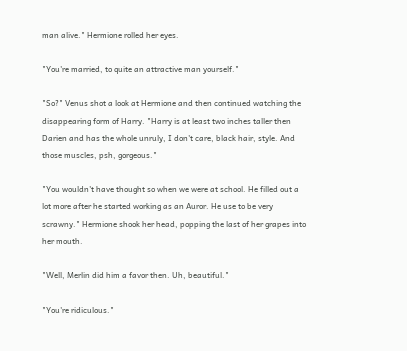man alive." Hermione rolled her eyes.

"You're married, to quite an attractive man yourself."

"So?" Venus shot a look at Hermione and then continued watching the disappearing form of Harry. "Harry is at least two inches taller then Darien and has the whole unruly, I don't care, black hair, style. And those muscles, psh, gorgeous."

"You wouldn't have thought so when we were at school. He filled out a lot more after he started working as an Auror. He use to be very scrawny." Hermione shook her head, popping the last of her grapes into her mouth.

"Well, Merlin did him a favor then. Uh, beautiful."

"You're ridiculous."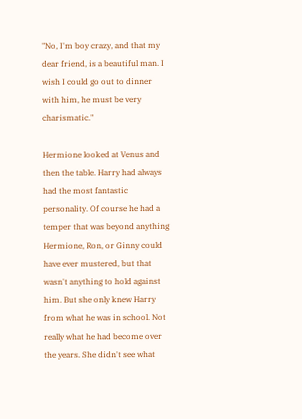"No, I'm boy crazy, and that my dear friend, is a beautiful man. I wish I could go out to dinner with him, he must be very charismatic."

Hermione looked at Venus and then the table. Harry had always had the most fantastic personality. Of course he had a temper that was beyond anything Hermione, Ron, or Ginny could have ever mustered, but that wasn't anything to hold against him. But she only knew Harry from what he was in school. Not really what he had become over the years. She didn't see what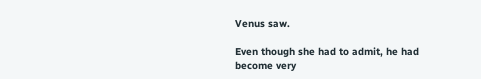Venus saw.

Even though she had to admit, he had become very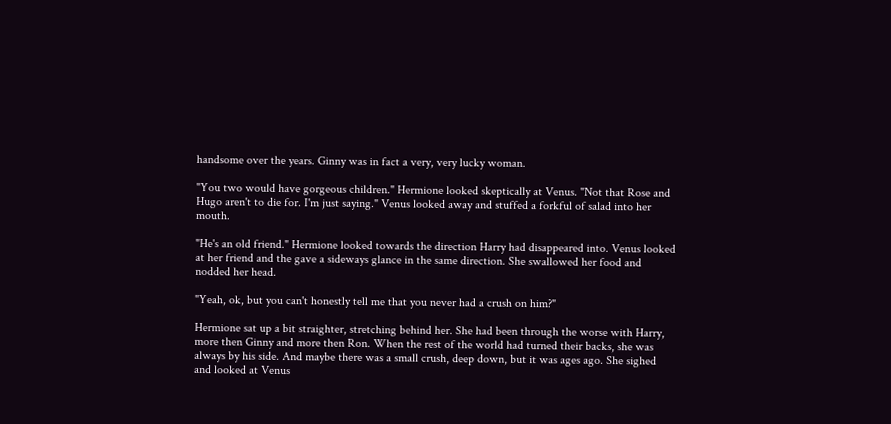handsome over the years. Ginny was in fact a very, very lucky woman.

"You two would have gorgeous children." Hermione looked skeptically at Venus. "Not that Rose and Hugo aren't to die for. I'm just saying." Venus looked away and stuffed a forkful of salad into her mouth.

"He's an old friend." Hermione looked towards the direction Harry had disappeared into. Venus looked at her friend and the gave a sideways glance in the same direction. She swallowed her food and nodded her head.

"Yeah, ok, but you can't honestly tell me that you never had a crush on him?"

Hermione sat up a bit straighter, stretching behind her. She had been through the worse with Harry, more then Ginny and more then Ron. When the rest of the world had turned their backs, she was always by his side. And maybe there was a small crush, deep down, but it was ages ago. She sighed and looked at Venus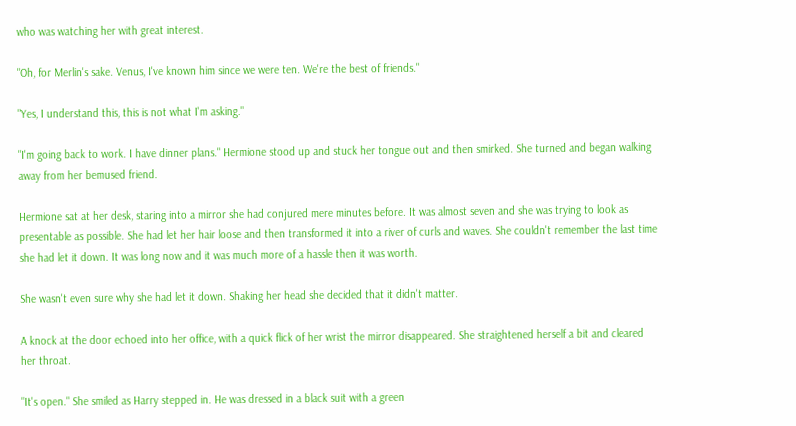who was watching her with great interest.

"Oh, for Merlin's sake. Venus, I've known him since we were ten. We're the best of friends."

"Yes, I understand this, this is not what I'm asking."

"I'm going back to work. I have dinner plans." Hermione stood up and stuck her tongue out and then smirked. She turned and began walking away from her bemused friend.

Hermione sat at her desk, staring into a mirror she had conjured mere minutes before. It was almost seven and she was trying to look as presentable as possible. She had let her hair loose and then transformed it into a river of curls and waves. She couldn't remember the last time she had let it down. It was long now and it was much more of a hassle then it was worth.

She wasn't even sure why she had let it down. Shaking her head she decided that it didn't matter.

A knock at the door echoed into her office, with a quick flick of her wrist the mirror disappeared. She straightened herself a bit and cleared her throat.

"It's open." She smiled as Harry stepped in. He was dressed in a black suit with a green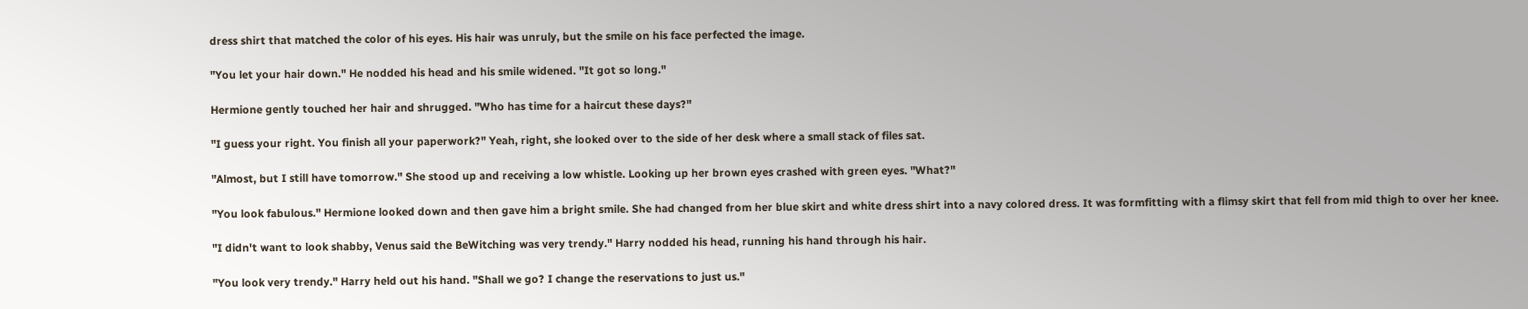dress shirt that matched the color of his eyes. His hair was unruly, but the smile on his face perfected the image.

"You let your hair down." He nodded his head and his smile widened. "It got so long."

Hermione gently touched her hair and shrugged. "Who has time for a haircut these days?"

"I guess your right. You finish all your paperwork?" Yeah, right, she looked over to the side of her desk where a small stack of files sat.

"Almost, but I still have tomorrow." She stood up and receiving a low whistle. Looking up her brown eyes crashed with green eyes. "What?"

"You look fabulous." Hermione looked down and then gave him a bright smile. She had changed from her blue skirt and white dress shirt into a navy colored dress. It was formfitting with a flimsy skirt that fell from mid thigh to over her knee.

"I didn't want to look shabby, Venus said the BeWitching was very trendy." Harry nodded his head, running his hand through his hair.

"You look very trendy." Harry held out his hand. "Shall we go? I change the reservations to just us."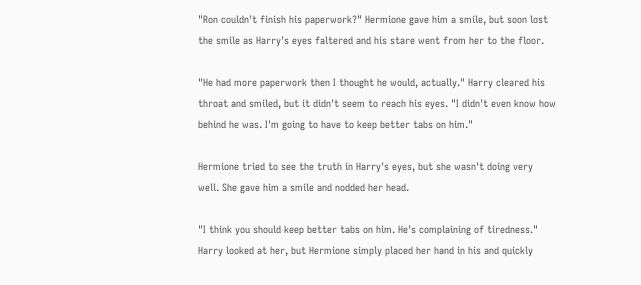"Ron couldn't finish his paperwork?" Hermione gave him a smile, but soon lost the smile as Harry's eyes faltered and his stare went from her to the floor.

"He had more paperwork then I thought he would, actually." Harry cleared his throat and smiled, but it didn't seem to reach his eyes. "I didn't even know how behind he was. I'm going to have to keep better tabs on him."

Hermione tried to see the truth in Harry's eyes, but she wasn't doing very well. She gave him a smile and nodded her head.

"I think you should keep better tabs on him. He's complaining of tiredness." Harry looked at her, but Hermione simply placed her hand in his and quickly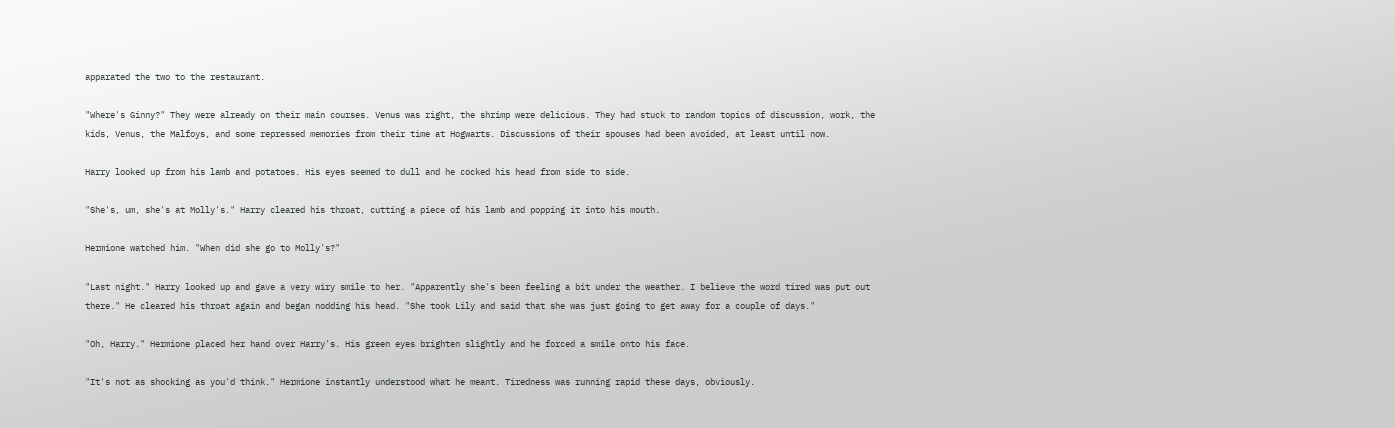apparated the two to the restaurant.

"Where's Ginny?" They were already on their main courses. Venus was right, the shrimp were delicious. They had stuck to random topics of discussion, work, the kids, Venus, the Malfoys, and some repressed memories from their time at Hogwarts. Discussions of their spouses had been avoided, at least until now.

Harry looked up from his lamb and potatoes. His eyes seemed to dull and he cocked his head from side to side.

"She's, um, she's at Molly's." Harry cleared his throat, cutting a piece of his lamb and popping it into his mouth.

Hermione watched him. "When did she go to Molly's?"

"Last night." Harry looked up and gave a very wiry smile to her. "Apparently she's been feeling a bit under the weather. I believe the word tired was put out there." He cleared his throat again and began nodding his head. "She took Lily and said that she was just going to get away for a couple of days."

"Oh, Harry." Hermione placed her hand over Harry's. His green eyes brighten slightly and he forced a smile onto his face.

"It's not as shocking as you'd think." Hermione instantly understood what he meant. Tiredness was running rapid these days, obviously.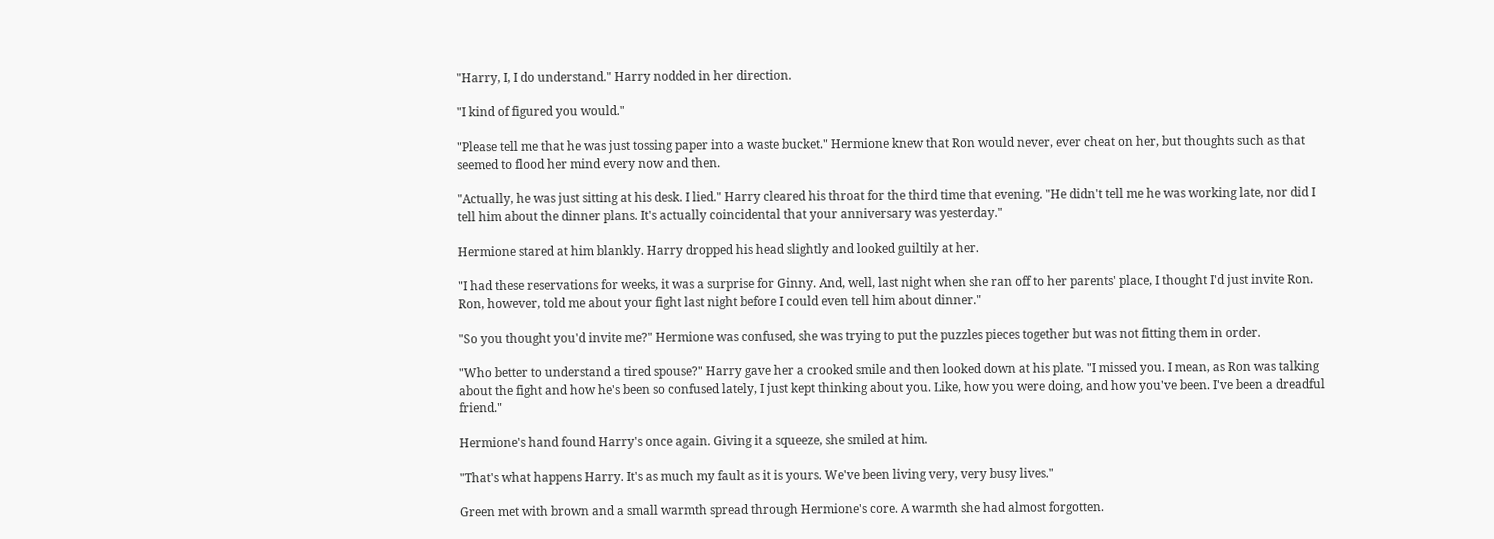"Harry, I, I do understand." Harry nodded in her direction.

"I kind of figured you would."

"Please tell me that he was just tossing paper into a waste bucket." Hermione knew that Ron would never, ever cheat on her, but thoughts such as that seemed to flood her mind every now and then.

"Actually, he was just sitting at his desk. I lied." Harry cleared his throat for the third time that evening. "He didn't tell me he was working late, nor did I tell him about the dinner plans. It's actually coincidental that your anniversary was yesterday."

Hermione stared at him blankly. Harry dropped his head slightly and looked guiltily at her.

"I had these reservations for weeks, it was a surprise for Ginny. And, well, last night when she ran off to her parents' place, I thought I'd just invite Ron. Ron, however, told me about your fight last night before I could even tell him about dinner."

"So you thought you'd invite me?" Hermione was confused, she was trying to put the puzzles pieces together but was not fitting them in order.

"Who better to understand a tired spouse?" Harry gave her a crooked smile and then looked down at his plate. "I missed you. I mean, as Ron was talking about the fight and how he's been so confused lately, I just kept thinking about you. Like, how you were doing, and how you've been. I've been a dreadful friend."

Hermione's hand found Harry's once again. Giving it a squeeze, she smiled at him.

"That's what happens Harry. It's as much my fault as it is yours. We've been living very, very busy lives."

Green met with brown and a small warmth spread through Hermione's core. A warmth she had almost forgotten.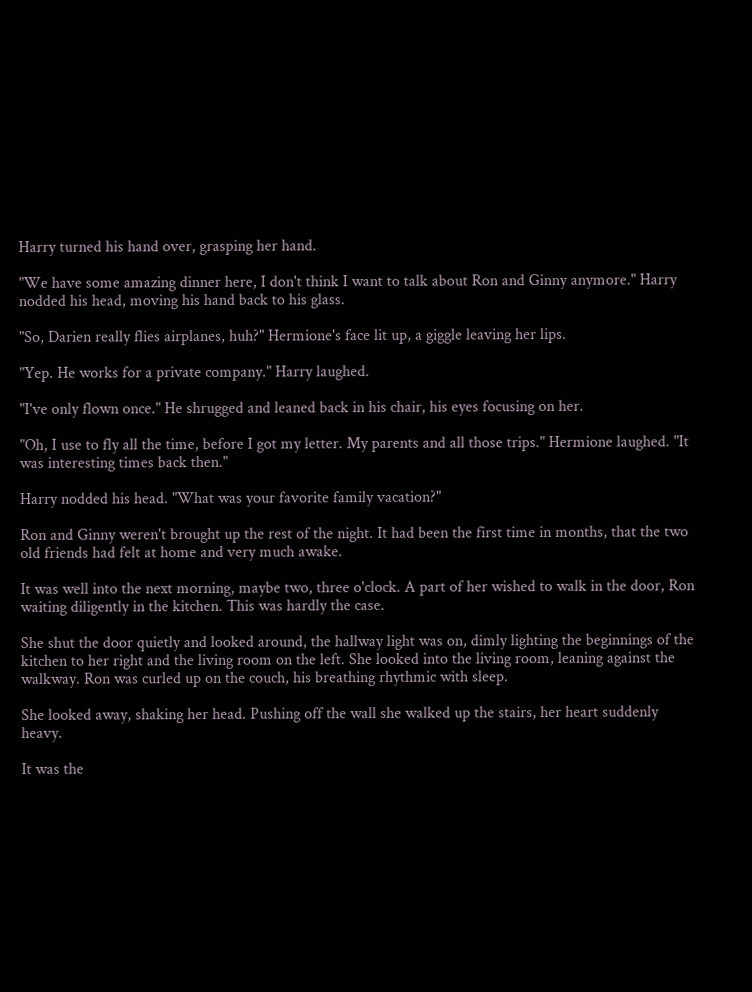Harry turned his hand over, grasping her hand.

"We have some amazing dinner here, I don't think I want to talk about Ron and Ginny anymore." Harry nodded his head, moving his hand back to his glass.

"So, Darien really flies airplanes, huh?" Hermione's face lit up, a giggle leaving her lips.

"Yep. He works for a private company." Harry laughed.

"I've only flown once." He shrugged and leaned back in his chair, his eyes focusing on her.

"Oh, I use to fly all the time, before I got my letter. My parents and all those trips." Hermione laughed. "It was interesting times back then."

Harry nodded his head. "What was your favorite family vacation?"

Ron and Ginny weren't brought up the rest of the night. It had been the first time in months, that the two old friends had felt at home and very much awake.

It was well into the next morning, maybe two, three o'clock. A part of her wished to walk in the door, Ron waiting diligently in the kitchen. This was hardly the case.

She shut the door quietly and looked around, the hallway light was on, dimly lighting the beginnings of the kitchen to her right and the living room on the left. She looked into the living room, leaning against the walkway. Ron was curled up on the couch, his breathing rhythmic with sleep.

She looked away, shaking her head. Pushing off the wall she walked up the stairs, her heart suddenly heavy.

It was the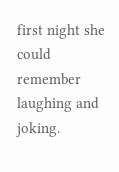first night she could remember laughing and joking.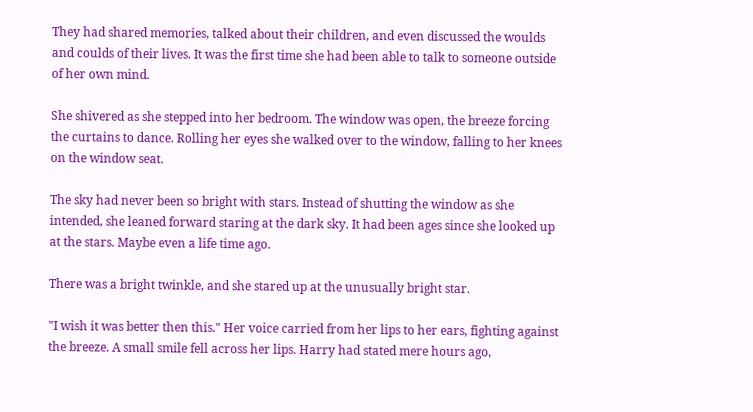They had shared memories, talked about their children, and even discussed the woulds and coulds of their lives. It was the first time she had been able to talk to someone outside of her own mind.

She shivered as she stepped into her bedroom. The window was open, the breeze forcing the curtains to dance. Rolling her eyes she walked over to the window, falling to her knees on the window seat.

The sky had never been so bright with stars. Instead of shutting the window as she intended, she leaned forward staring at the dark sky. It had been ages since she looked up at the stars. Maybe even a life time ago.

There was a bright twinkle, and she stared up at the unusually bright star.

"I wish it was better then this." Her voice carried from her lips to her ears, fighting against the breeze. A small smile fell across her lips. Harry had stated mere hours ago,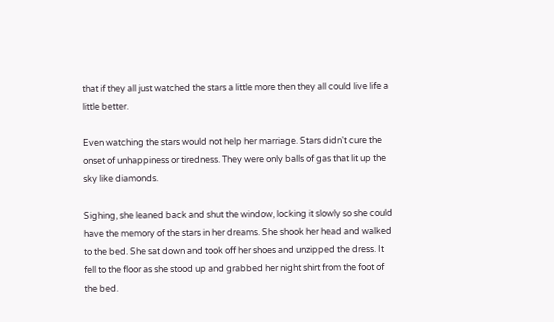that if they all just watched the stars a little more then they all could live life a little better.

Even watching the stars would not help her marriage. Stars didn't cure the onset of unhappiness or tiredness. They were only balls of gas that lit up the sky like diamonds.

Sighing, she leaned back and shut the window, locking it slowly so she could have the memory of the stars in her dreams. She shook her head and walked to the bed. She sat down and took off her shoes and unzipped the dress. It fell to the floor as she stood up and grabbed her night shirt from the foot of the bed.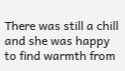There was still a chill and she was happy to find warmth from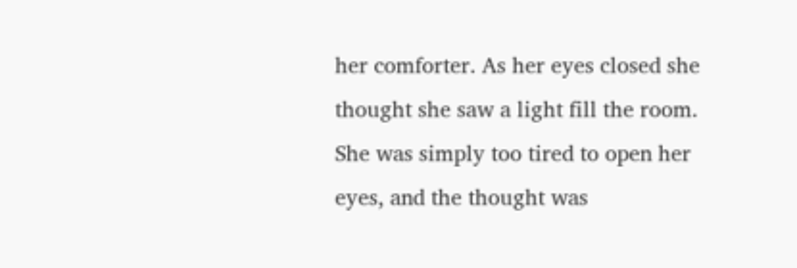her comforter. As her eyes closed she thought she saw a light fill the room. She was simply too tired to open her eyes, and the thought was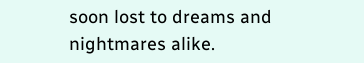soon lost to dreams and nightmares alike.